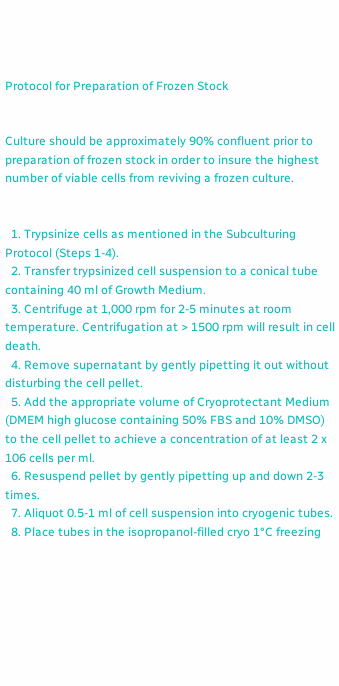Protocol for Preparation of Frozen Stock


Culture should be approximately 90% confluent prior to preparation of frozen stock in order to insure the highest number of viable cells from reviving a frozen culture.


  1. Trypsinize cells as mentioned in the Subculturing Protocol (Steps 1-4).
  2. Transfer trypsinized cell suspension to a conical tube containing 40 ml of Growth Medium.
  3. Centrifuge at 1,000 rpm for 2-5 minutes at room temperature. Centrifugation at > 1500 rpm will result in cell death.
  4. Remove supernatant by gently pipetting it out without disturbing the cell pellet.
  5. Add the appropriate volume of Cryoprotectant Medium (DMEM high glucose containing 50% FBS and 10% DMSO) to the cell pellet to achieve a concentration of at least 2 x 106 cells per ml.
  6. Resuspend pellet by gently pipetting up and down 2-3 times.
  7. Aliquot 0.5-1 ml of cell suspension into cryogenic tubes.
  8. Place tubes in the isopropanol-filled cryo 1°C freezing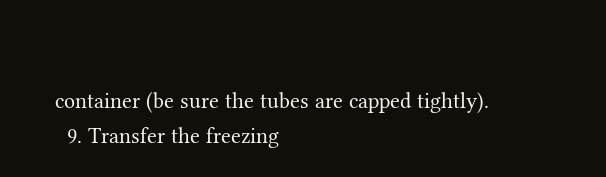container (be sure the tubes are capped tightly).
  9. Transfer the freezing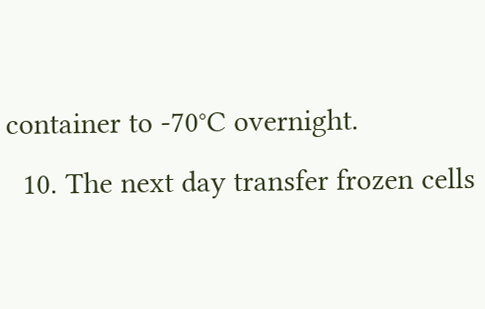container to -70°C overnight.
  10. The next day transfer frozen cells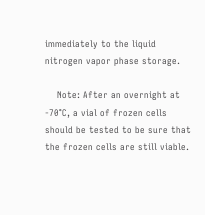immediately to the liquid nitrogen vapor phase storage.

    Note: After an overnight at -70°C, a vial of frozen cells should be tested to be sure that the frozen cells are still viable.